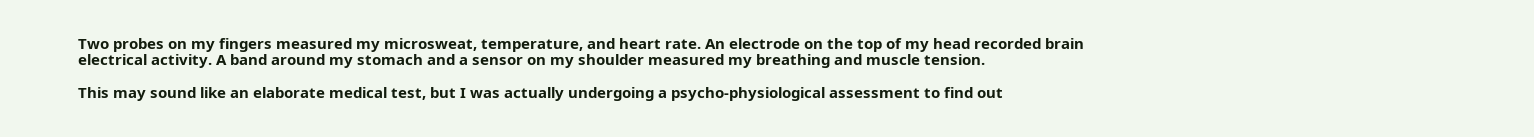Two probes on my fingers measured my microsweat, temperature, and heart rate. An electrode on the top of my head recorded brain electrical activity. A band around my stomach and a sensor on my shoulder measured my breathing and muscle tension.

This may sound like an elaborate medical test, but I was actually undergoing a psycho-physiological assessment to find out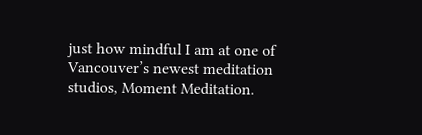just how mindful I am at one of Vancouver’s newest meditation studios, Moment Meditation.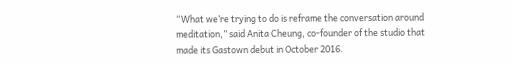“What we’re trying to do is reframe the conversation around meditation,” said Anita Cheung, co-founder of the studio that made its Gastown debut in October 2016.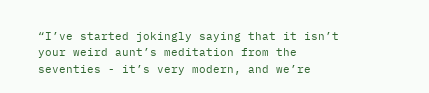“I’ve started jokingly saying that it isn’t your weird aunt’s meditation from the seventies - it’s very modern, and we’re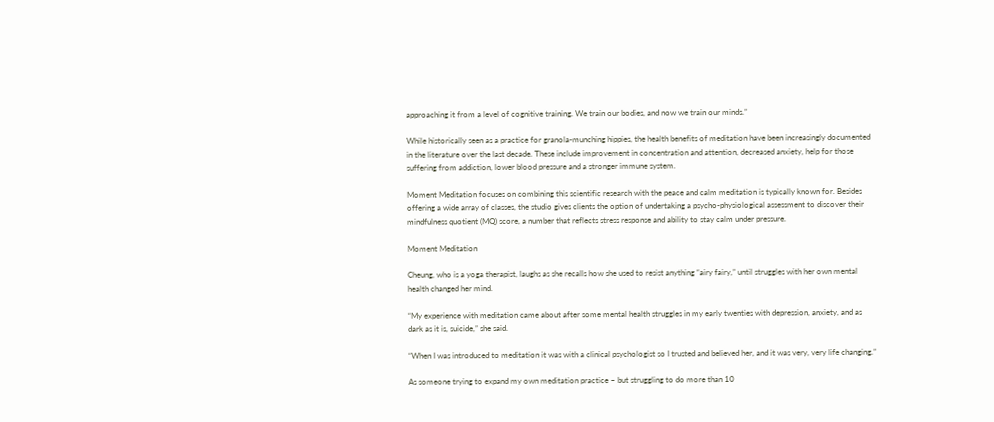approaching it from a level of cognitive training. We train our bodies, and now we train our minds.”

While historically seen as a practice for granola-munching hippies, the health benefits of meditation have been increasingly documented in the literature over the last decade. These include improvement in concentration and attention, decreased anxiety, help for those suffering from addiction, lower blood pressure and a stronger immune system.

Moment Meditation focuses on combining this scientific research with the peace and calm meditation is typically known for. Besides offering a wide array of classes, the studio gives clients the option of undertaking a psycho-physiological assessment to discover their mindfulness quotient (MQ) score, a number that reflects stress response and ability to stay calm under pressure.

Moment Meditation

Cheung, who is a yoga therapist, laughs as she recalls how she used to resist anything “airy fairy,” until struggles with her own mental health changed her mind.

“My experience with meditation came about after some mental health struggles in my early twenties with depression, anxiety, and as dark as it is, suicide,” she said.

“When I was introduced to meditation it was with a clinical psychologist so I trusted and believed her, and it was very, very life changing.”

As someone trying to expand my own meditation practice – but struggling to do more than 10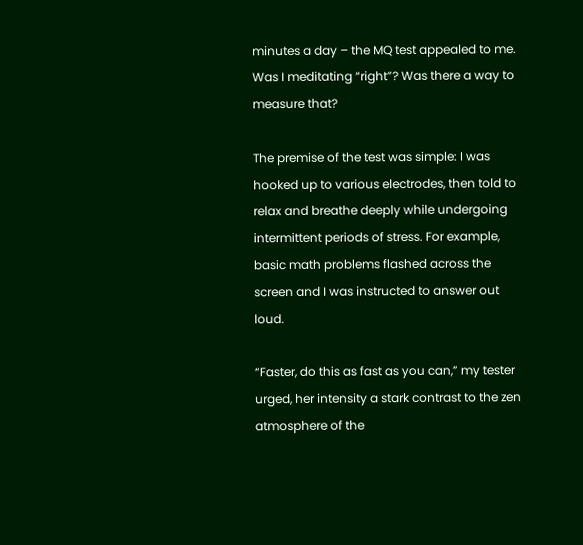minutes a day – the MQ test appealed to me. Was I meditating “right”? Was there a way to measure that?

The premise of the test was simple: I was hooked up to various electrodes, then told to relax and breathe deeply while undergoing intermittent periods of stress. For example, basic math problems flashed across the screen and I was instructed to answer out loud.

“Faster, do this as fast as you can,” my tester urged, her intensity a stark contrast to the zen atmosphere of the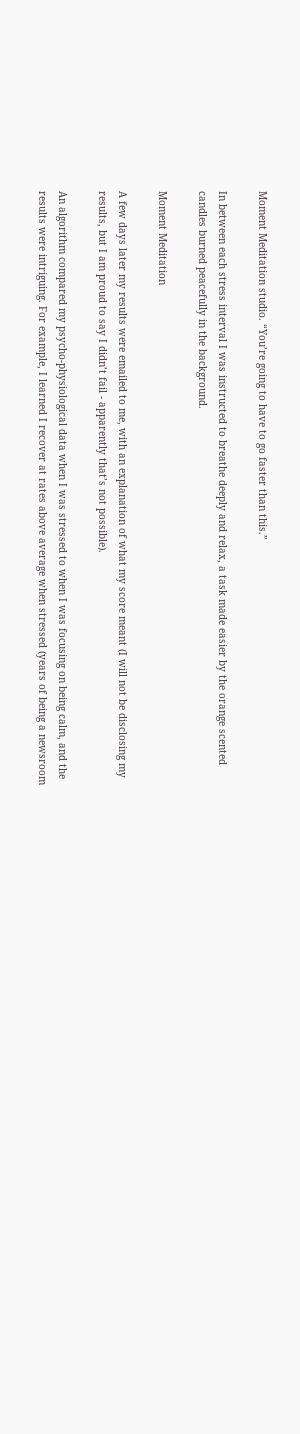Moment Meditation studio. “You’re going to have to go faster than this.”

In between each stress interval I was instructed to breathe deeply and relax, a task made easier by the orange scented candles burned peacefully in the background.

Moment Meditation

A few days later my results were emailed to me, with an explanation of what my score meant (I will not be disclosing my results, but I am proud to say I didn’t fail - apparently that’s not possible).

An algorithm compared my psycho-physiological data when I was stressed to when I was focusing on being calm, and the results were intriguing. For example, I learned I recover at rates above average when stressed (years of being a newsroom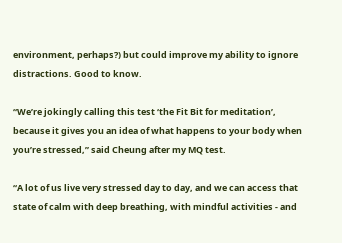environment, perhaps?) but could improve my ability to ignore distractions. Good to know.

“We’re jokingly calling this test ‘the Fit Bit for meditation’, because it gives you an idea of what happens to your body when you’re stressed,” said Cheung after my MQ test.

“A lot of us live very stressed day to day, and we can access that state of calm with deep breathing, with mindful activities - and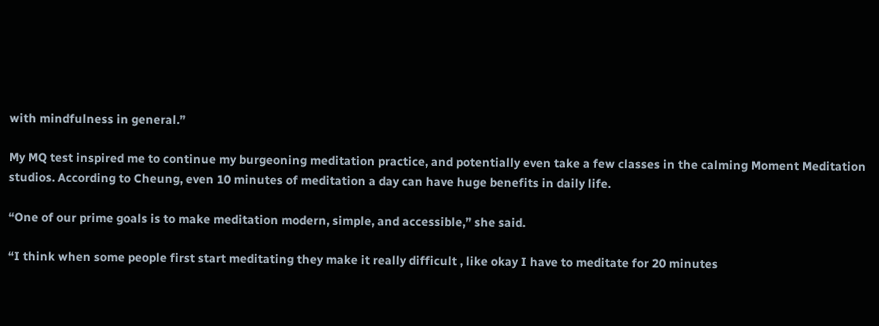with mindfulness in general.”

My MQ test inspired me to continue my burgeoning meditation practice, and potentially even take a few classes in the calming Moment Meditation studios. According to Cheung, even 10 minutes of meditation a day can have huge benefits in daily life.

“One of our prime goals is to make meditation modern, simple, and accessible,” she said.

“I think when some people first start meditating they make it really difficult , like okay I have to meditate for 20 minutes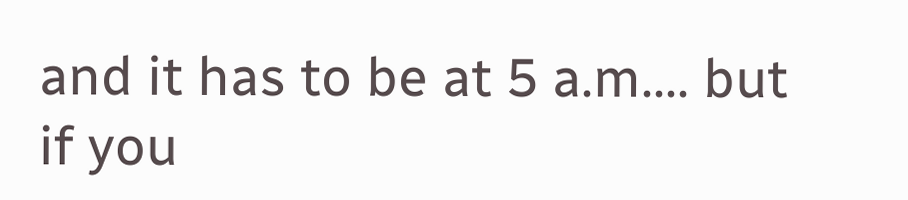and it has to be at 5 a.m…. but if you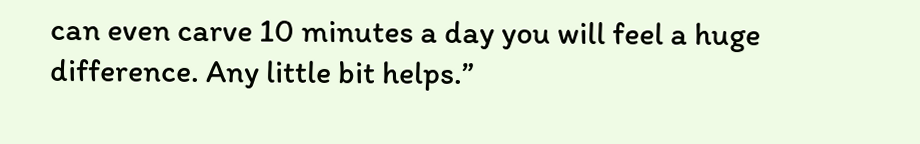can even carve 10 minutes a day you will feel a huge difference. Any little bit helps.”